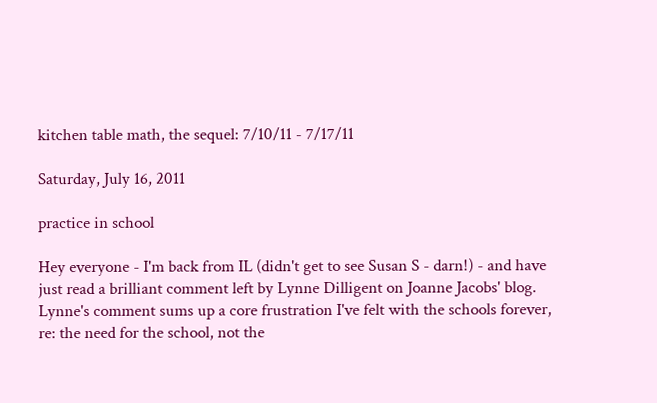kitchen table math, the sequel: 7/10/11 - 7/17/11

Saturday, July 16, 2011

practice in school

Hey everyone - I'm back from IL (didn't get to see Susan S - darn!) - and have just read a brilliant comment left by Lynne Dilligent on Joanne Jacobs' blog. Lynne's comment sums up a core frustration I've felt with the schools forever, re: the need for the school, not the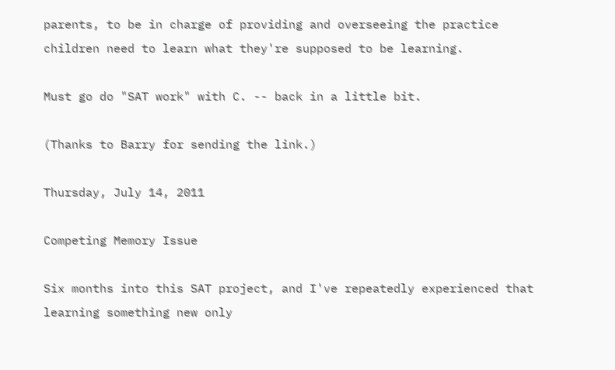parents, to be in charge of providing and overseeing the practice children need to learn what they're supposed to be learning.

Must go do "SAT work" with C. -- back in a little bit.

(Thanks to Barry for sending the link.)

Thursday, July 14, 2011

Competing Memory Issue

Six months into this SAT project, and I've repeatedly experienced that learning something new only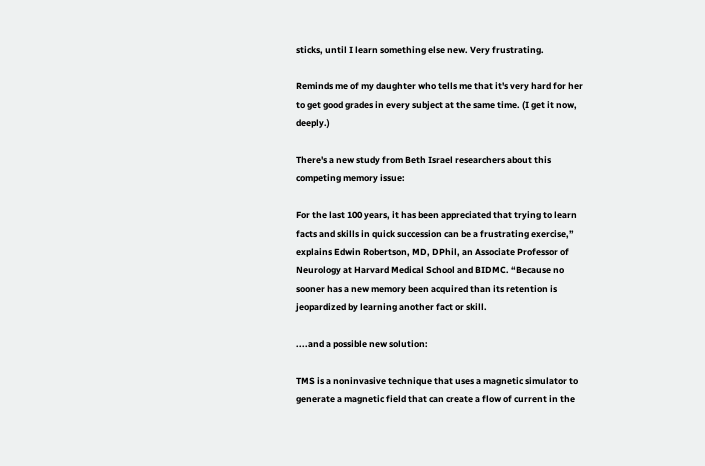sticks, until I learn something else new. Very frustrating.

Reminds me of my daughter who tells me that it's very hard for her to get good grades in every subject at the same time. (I get it now, deeply.)

There's a new study from Beth Israel researchers about this competing memory issue:

For the last 100 years, it has been appreciated that trying to learn facts and skills in quick succession can be a frustrating exercise,” explains Edwin Robertson, MD, DPhil, an Associate Professor of Neurology at Harvard Medical School and BIDMC. “Because no sooner has a new memory been acquired than its retention is jeopardized by learning another fact or skill.

....and a possible new solution:

TMS is a noninvasive technique that uses a magnetic simulator to generate a magnetic field that can create a flow of current in the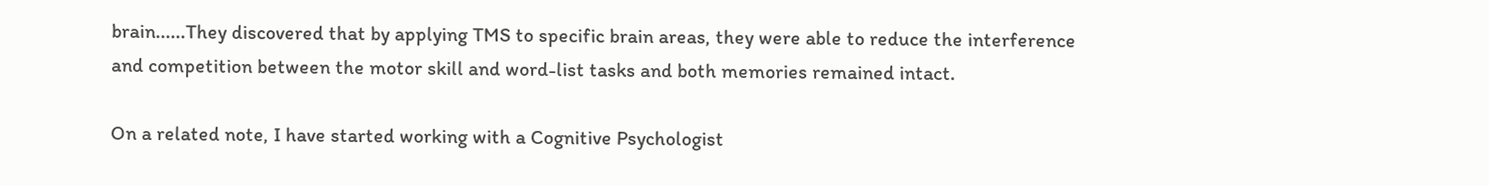brain......They discovered that by applying TMS to specific brain areas, they were able to reduce the interference and competition between the motor skill and word-list tasks and both memories remained intact.

On a related note, I have started working with a Cognitive Psychologist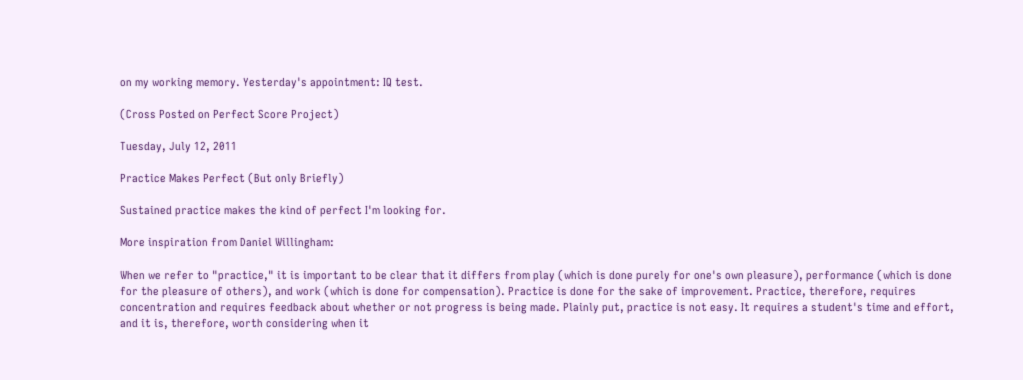on my working memory. Yesterday's appointment: IQ test.

(Cross Posted on Perfect Score Project)

Tuesday, July 12, 2011

Practice Makes Perfect (But only Briefly)

Sustained practice makes the kind of perfect I'm looking for.

More inspiration from Daniel Willingham:

When we refer to "practice," it is important to be clear that it differs from play (which is done purely for one's own pleasure), performance (which is done for the pleasure of others), and work (which is done for compensation). Practice is done for the sake of improvement. Practice, therefore, requires concentration and requires feedback about whether or not progress is being made. Plainly put, practice is not easy. It requires a student's time and effort, and it is, therefore, worth considering when it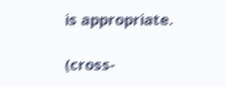is appropriate.

(cross-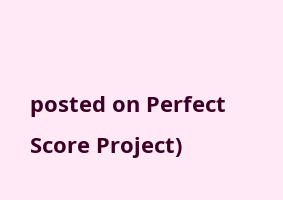posted on Perfect Score Project)